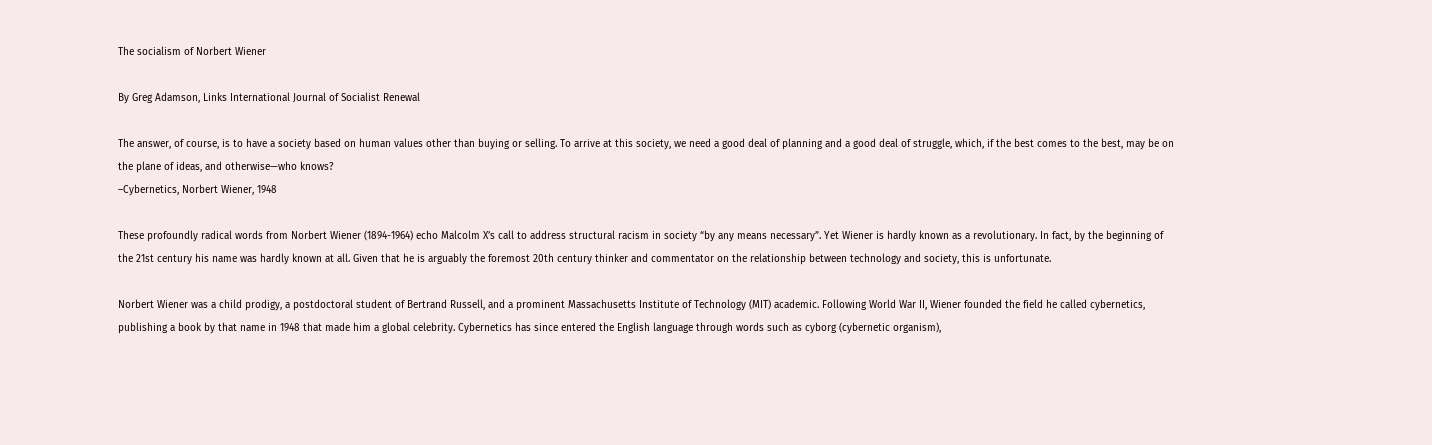The socialism of Norbert Wiener

By Greg Adamson, Links International Journal of Socialist Renewal

The answer, of course, is to have a society based on human values other than buying or selling. To arrive at this society, we need a good deal of planning and a good deal of struggle, which, if the best comes to the best, may be on the plane of ideas, and otherwise—who knows?
–Cybernetics, Norbert Wiener, 1948

These profoundly radical words from Norbert Wiener (1894-1964) echo Malcolm X’s call to address structural racism in society “by any means necessary”. Yet Wiener is hardly known as a revolutionary. In fact, by the beginning of the 21st century his name was hardly known at all. Given that he is arguably the foremost 20th century thinker and commentator on the relationship between technology and society, this is unfortunate.

Norbert Wiener was a child prodigy, a postdoctoral student of Bertrand Russell, and a prominent Massachusetts Institute of Technology (MIT) academic. Following World War II, Wiener founded the field he called cybernetics, publishing a book by that name in 1948 that made him a global celebrity. Cybernetics has since entered the English language through words such as cyborg (cybernetic organism),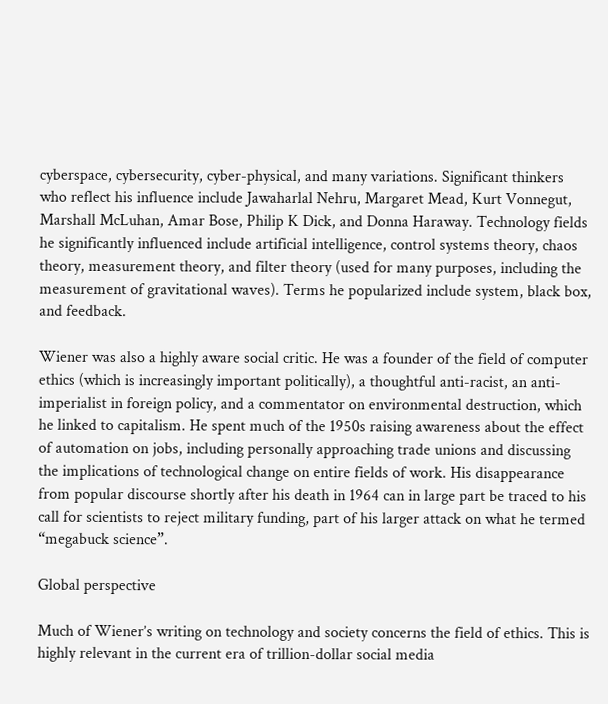cyberspace, cybersecurity, cyber-physical, and many variations. Significant thinkers who reflect his influence include Jawaharlal Nehru, Margaret Mead, Kurt Vonnegut, Marshall McLuhan, Amar Bose, Philip K Dick, and Donna Haraway. Technology fields he significantly influenced include artificial intelligence, control systems theory, chaos theory, measurement theory, and filter theory (used for many purposes, including the measurement of gravitational waves). Terms he popularized include system, black box, and feedback.

Wiener was also a highly aware social critic. He was a founder of the field of computer ethics (which is increasingly important politically), a thoughtful anti-racist, an anti-imperialist in foreign policy, and a commentator on environmental destruction, which he linked to capitalism. He spent much of the 1950s raising awareness about the effect of automation on jobs, including personally approaching trade unions and discussing the implications of technological change on entire fields of work. His disappearance from popular discourse shortly after his death in 1964 can in large part be traced to his call for scientists to reject military funding, part of his larger attack on what he termed “megabuck science”.

Global perspective

Much of Wiener’s writing on technology and society concerns the field of ethics. This is highly relevant in the current era of trillion-dollar social media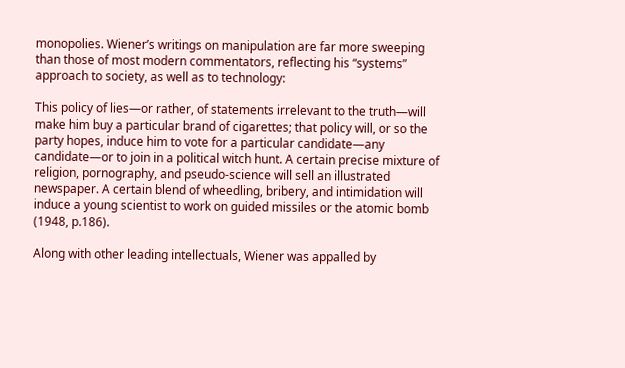monopolies. Wiener’s writings on manipulation are far more sweeping than those of most modern commentators, reflecting his “systems” approach to society, as well as to technology:

This policy of lies—or rather, of statements irrelevant to the truth—will make him buy a particular brand of cigarettes; that policy will, or so the party hopes, induce him to vote for a particular candidate—any candidate—or to join in a political witch hunt. A certain precise mixture of religion, pornography, and pseudo-science will sell an illustrated newspaper. A certain blend of wheedling, bribery, and intimidation will induce a young scientist to work on guided missiles or the atomic bomb (1948, p.186).

Along with other leading intellectuals, Wiener was appalled by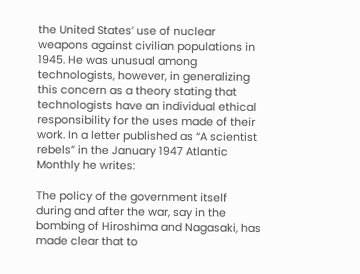the United States’ use of nuclear weapons against civilian populations in 1945. He was unusual among technologists, however, in generalizing this concern as a theory stating that technologists have an individual ethical responsibility for the uses made of their work. In a letter published as “A scientist rebels” in the January 1947 Atlantic Monthly he writes:

The policy of the government itself during and after the war, say in the bombing of Hiroshima and Nagasaki, has made clear that to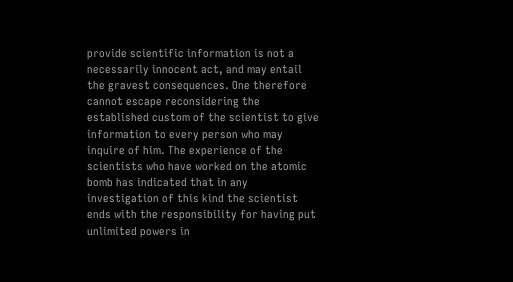provide scientific information is not a necessarily innocent act, and may entail the gravest consequences. One therefore cannot escape reconsidering the established custom of the scientist to give information to every person who may inquire of him. The experience of the scientists who have worked on the atomic bomb has indicated that in any investigation of this kind the scientist ends with the responsibility for having put unlimited powers in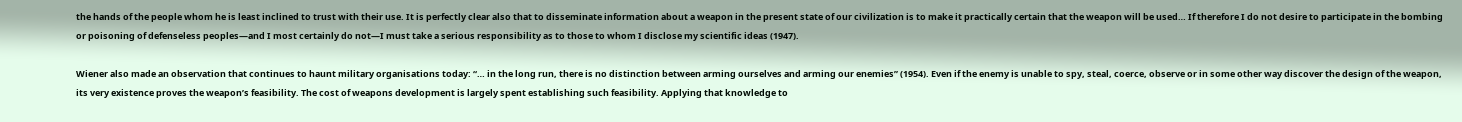the hands of the people whom he is least inclined to trust with their use. It is perfectly clear also that to disseminate information about a weapon in the present state of our civilization is to make it practically certain that the weapon will be used… If therefore I do not desire to participate in the bombing or poisoning of defenseless peoples—and I most certainly do not—I must take a serious responsibility as to those to whom I disclose my scientific ideas (1947).

Wiener also made an observation that continues to haunt military organisations today: “… in the long run, there is no distinction between arming ourselves and arming our enemies” (1954). Even if the enemy is unable to spy, steal, coerce, observe or in some other way discover the design of the weapon, its very existence proves the weapon’s feasibility. The cost of weapons development is largely spent establishing such feasibility. Applying that knowledge to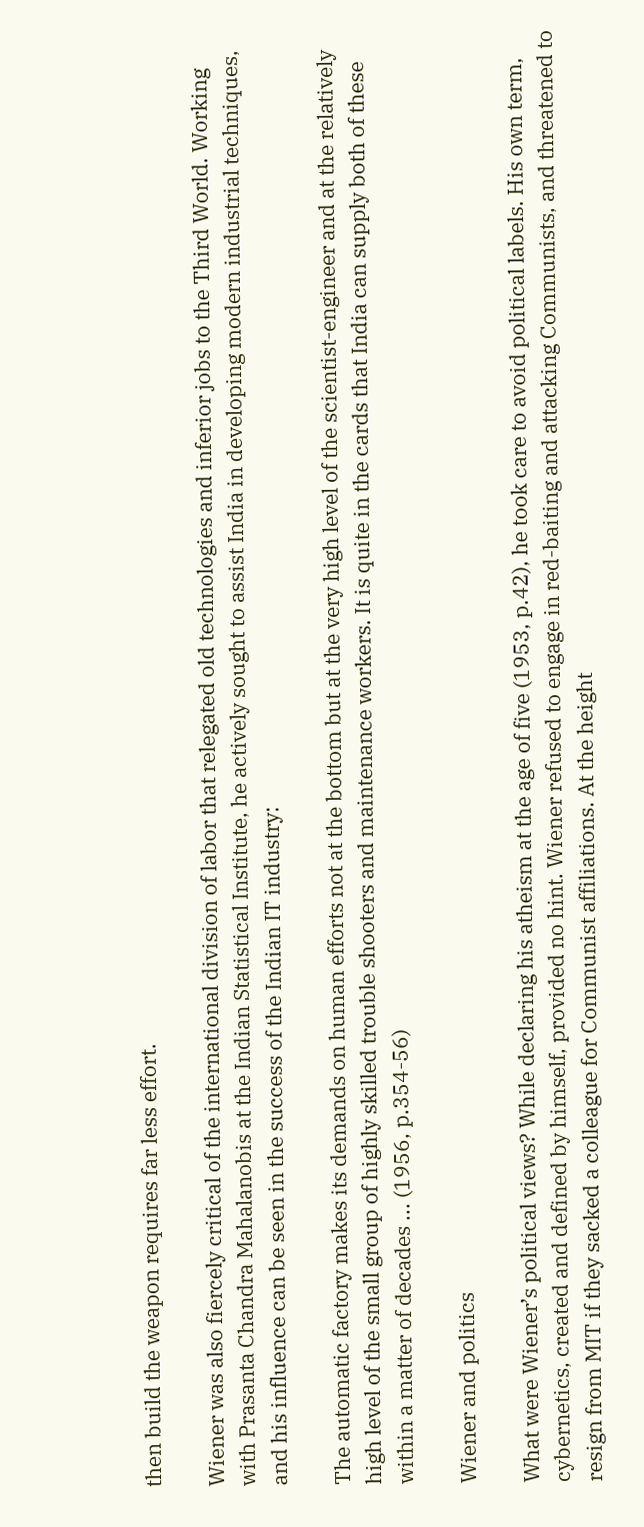then build the weapon requires far less effort.

Wiener was also fiercely critical of the international division of labor that relegated old technologies and inferior jobs to the Third World. Working with Prasanta Chandra Mahalanobis at the Indian Statistical Institute, he actively sought to assist India in developing modern industrial techniques, and his influence can be seen in the success of the Indian IT industry:

The automatic factory makes its demands on human efforts not at the bottom but at the very high level of the scientist-engineer and at the relatively high level of the small group of highly skilled trouble shooters and maintenance workers. It is quite in the cards that India can supply both of these within a matter of decades ... (1956, p.354-56)

Wiener and politics

What were Wiener’s political views? While declaring his atheism at the age of five (1953, p.42), he took care to avoid political labels. His own term, cybernetics, created and defined by himself, provided no hint. Wiener refused to engage in red-baiting and attacking Communists, and threatened to resign from MIT if they sacked a colleague for Communist affiliations. At the height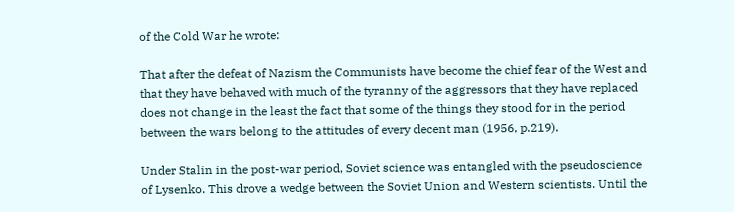of the Cold War he wrote:

That after the defeat of Nazism the Communists have become the chief fear of the West and that they have behaved with much of the tyranny of the aggressors that they have replaced does not change in the least the fact that some of the things they stood for in the period between the wars belong to the attitudes of every decent man (1956, p.219).

Under Stalin in the post-war period, Soviet science was entangled with the pseudoscience of Lysenko. This drove a wedge between the Soviet Union and Western scientists. Until the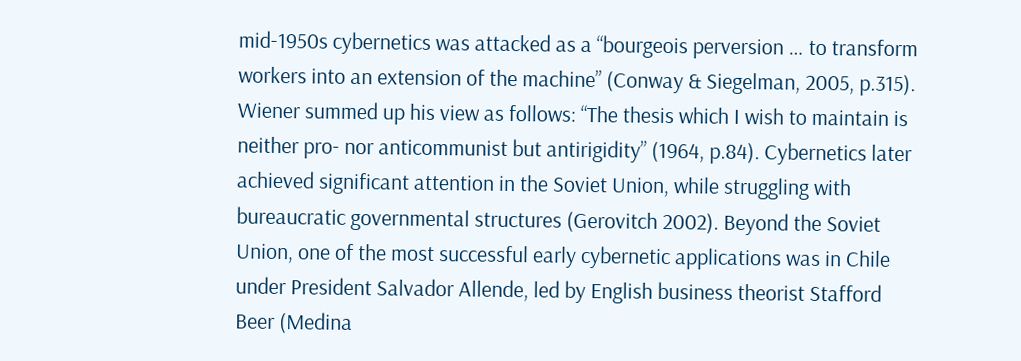mid-1950s cybernetics was attacked as a “bourgeois perversion … to transform workers into an extension of the machine” (Conway & Siegelman, 2005, p.315). Wiener summed up his view as follows: “The thesis which I wish to maintain is neither pro- nor anticommunist but antirigidity” (1964, p.84). Cybernetics later achieved significant attention in the Soviet Union, while struggling with bureaucratic governmental structures (Gerovitch 2002). Beyond the Soviet Union, one of the most successful early cybernetic applications was in Chile under President Salvador Allende, led by English business theorist Stafford Beer (Medina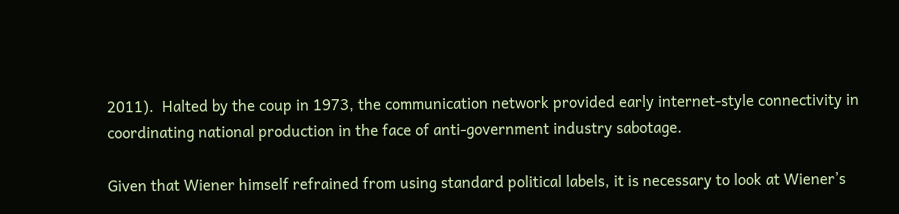2011).  Halted by the coup in 1973, the communication network provided early internet-style connectivity in coordinating national production in the face of anti-government industry sabotage.

Given that Wiener himself refrained from using standard political labels, it is necessary to look at Wiener’s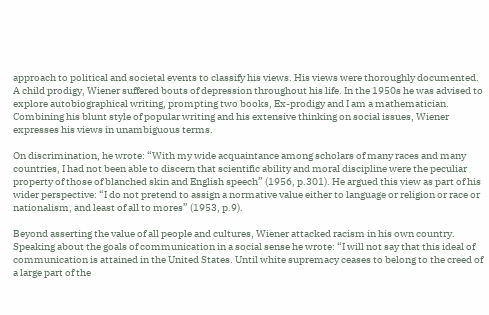approach to political and societal events to classify his views. His views were thoroughly documented. A child prodigy, Wiener suffered bouts of depression throughout his life. In the 1950s he was advised to explore autobiographical writing, prompting two books, Ex-prodigy and I am a mathematician. Combining his blunt style of popular writing and his extensive thinking on social issues, Wiener expresses his views in unambiguous terms.

On discrimination, he wrote: “With my wide acquaintance among scholars of many races and many countries, I had not been able to discern that scientific ability and moral discipline were the peculiar property of those of blanched skin and English speech” (1956, p.301). He argued this view as part of his wider perspective: “I do not pretend to assign a normative value either to language or religion or race or nationalism, and least of all to mores” (1953, p.9).

Beyond asserting the value of all people and cultures, Wiener attacked racism in his own country. Speaking about the goals of communication in a social sense he wrote: “I will not say that this ideal of communication is attained in the United States. Until white supremacy ceases to belong to the creed of a large part of the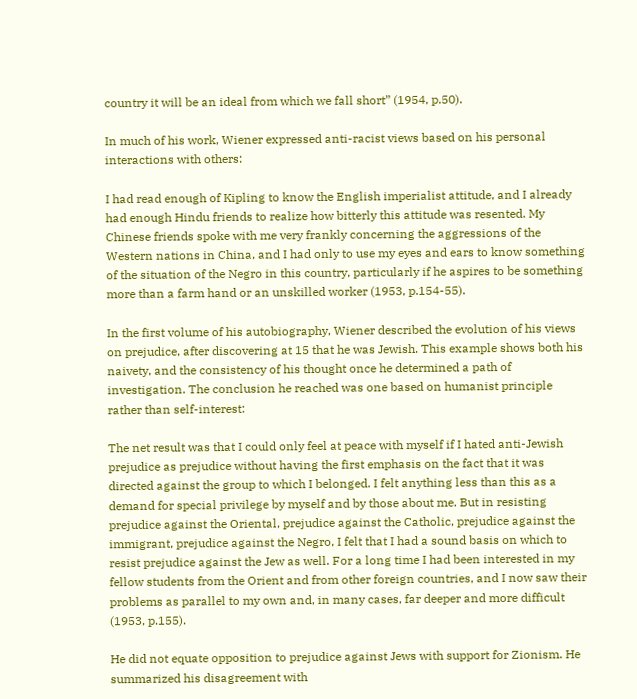country it will be an ideal from which we fall short” (1954, p.50).

In much of his work, Wiener expressed anti-racist views based on his personal interactions with others:

I had read enough of Kipling to know the English imperialist attitude, and I already had enough Hindu friends to realize how bitterly this attitude was resented. My Chinese friends spoke with me very frankly concerning the aggressions of the Western nations in China, and I had only to use my eyes and ears to know something of the situation of the Negro in this country, particularly if he aspires to be something more than a farm hand or an unskilled worker (1953, p.154-55).

In the first volume of his autobiography, Wiener described the evolution of his views on prejudice, after discovering at 15 that he was Jewish. This example shows both his naivety, and the consistency of his thought once he determined a path of investigation. The conclusion he reached was one based on humanist principle rather than self-interest:

The net result was that I could only feel at peace with myself if I hated anti-Jewish prejudice as prejudice without having the first emphasis on the fact that it was directed against the group to which I belonged. I felt anything less than this as a demand for special privilege by myself and by those about me. But in resisting prejudice against the Oriental, prejudice against the Catholic, prejudice against the immigrant, prejudice against the Negro, I felt that I had a sound basis on which to resist prejudice against the Jew as well. For a long time I had been interested in my fellow students from the Orient and from other foreign countries, and I now saw their problems as parallel to my own and, in many cases, far deeper and more difficult (1953, p.155).

He did not equate opposition to prejudice against Jews with support for Zionism. He summarized his disagreement with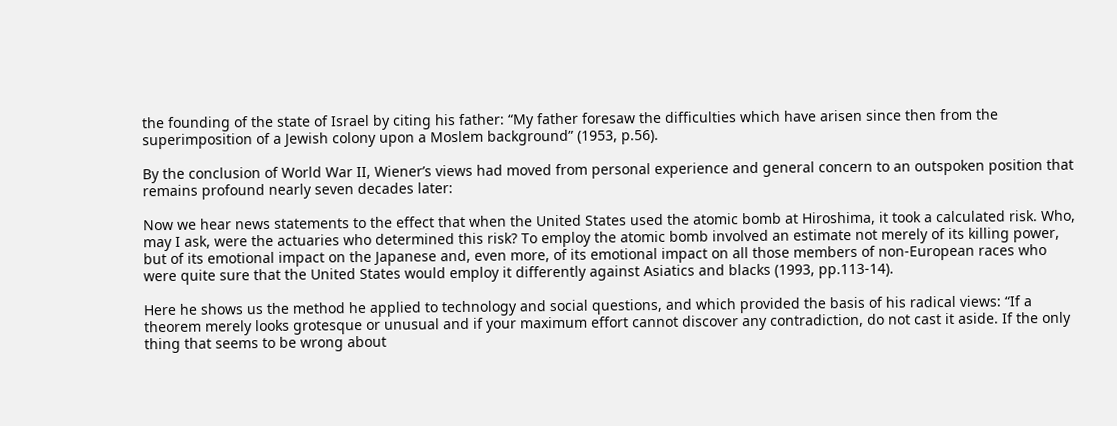the founding of the state of Israel by citing his father: “My father foresaw the difficulties which have arisen since then from the superimposition of a Jewish colony upon a Moslem background” (1953, p.56).

By the conclusion of World War II, Wiener’s views had moved from personal experience and general concern to an outspoken position that remains profound nearly seven decades later:

Now we hear news statements to the effect that when the United States used the atomic bomb at Hiroshima, it took a calculated risk. Who, may I ask, were the actuaries who determined this risk? To employ the atomic bomb involved an estimate not merely of its killing power, but of its emotional impact on the Japanese and, even more, of its emotional impact on all those members of non-European races who were quite sure that the United States would employ it differently against Asiatics and blacks (1993, pp.113-14).

Here he shows us the method he applied to technology and social questions, and which provided the basis of his radical views: “If a theorem merely looks grotesque or unusual and if your maximum effort cannot discover any contradiction, do not cast it aside. If the only thing that seems to be wrong about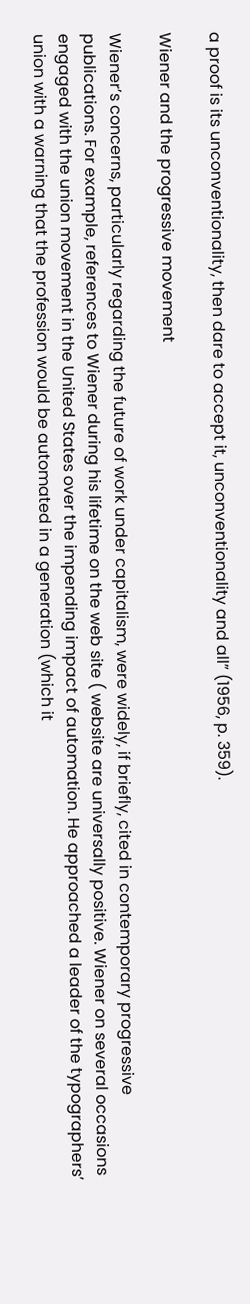a proof is its unconventionality, then dare to accept it, unconventionality and all” (1956, p. 359).

Wiener and the progressive movement

Wiener’s concerns, particularly regarding the future of work under capitalism, were widely, if briefly, cited in contemporary progressive publications. For example, references to Wiener during his lifetime on the web site ( website are universally positive. Wiener on several occasions engaged with the union movement in the United States over the impending impact of automation. He approached a leader of the typographers’ union with a warning that the profession would be automated in a generation (which it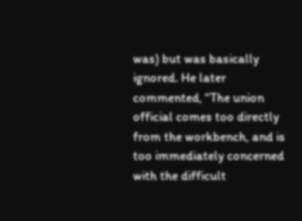was) but was basically ignored. He later commented, “The union official comes too directly from the workbench, and is too immediately concerned with the difficult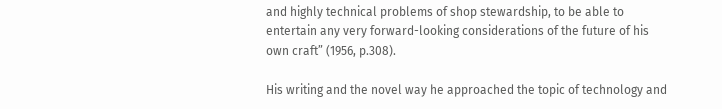and highly technical problems of shop stewardship, to be able to entertain any very forward-looking considerations of the future of his own craft” (1956, p.308).

His writing and the novel way he approached the topic of technology and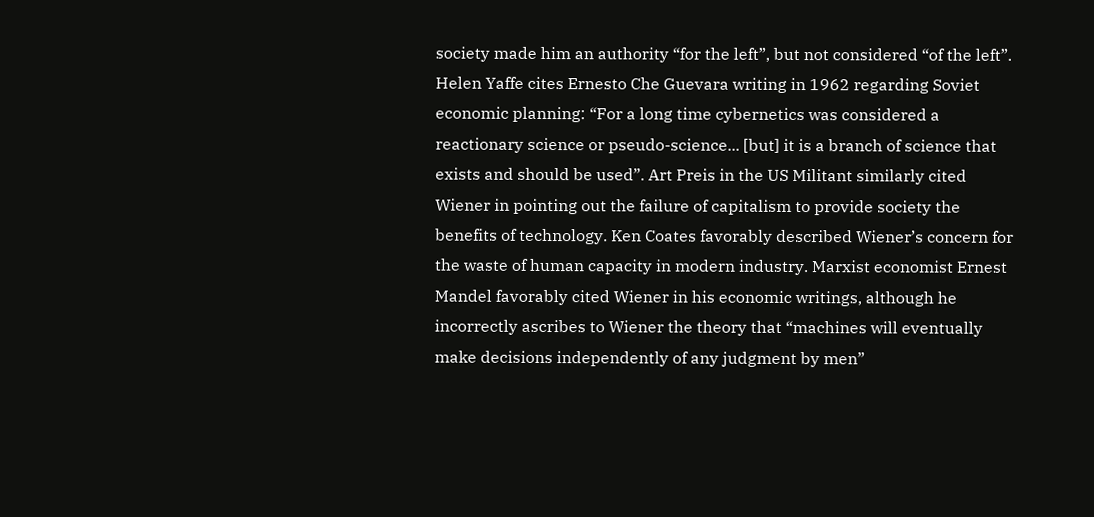society made him an authority “for the left”, but not considered “of the left”. Helen Yaffe cites Ernesto Che Guevara writing in 1962 regarding Soviet economic planning: “For a long time cybernetics was considered a reactionary science or pseudo-science... [but] it is a branch of science that exists and should be used”. Art Preis in the US Militant similarly cited Wiener in pointing out the failure of capitalism to provide society the benefits of technology. Ken Coates favorably described Wiener’s concern for the waste of human capacity in modern industry. Marxist economist Ernest Mandel favorably cited Wiener in his economic writings, although he incorrectly ascribes to Wiener the theory that “machines will eventually make decisions independently of any judgment by men”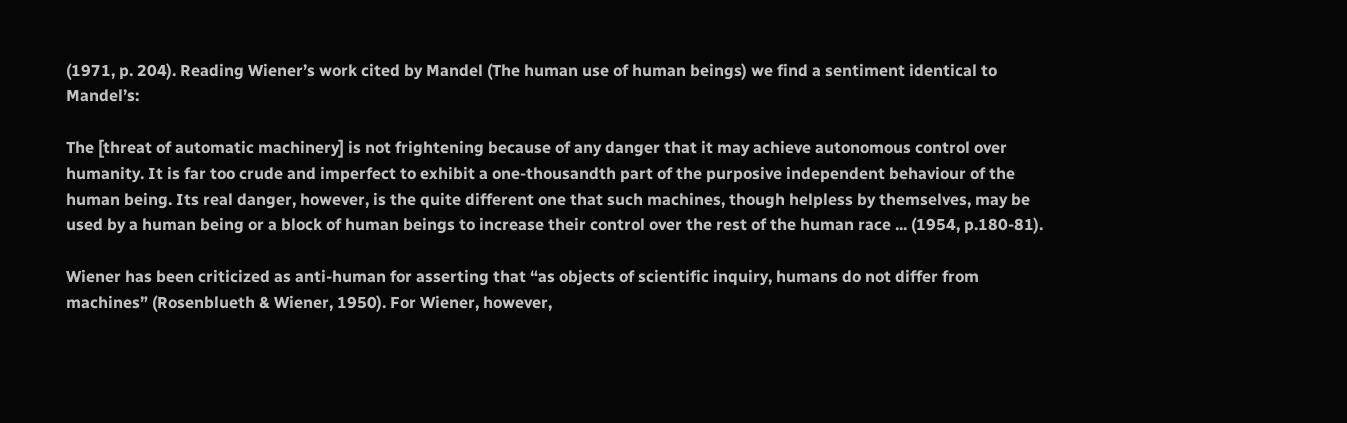(1971, p. 204). Reading Wiener’s work cited by Mandel (The human use of human beings) we find a sentiment identical to Mandel’s:

The [threat of automatic machinery] is not frightening because of any danger that it may achieve autonomous control over humanity. It is far too crude and imperfect to exhibit a one-thousandth part of the purposive independent behaviour of the human being. Its real danger, however, is the quite different one that such machines, though helpless by themselves, may be used by a human being or a block of human beings to increase their control over the rest of the human race ... (1954, p.180-81).

Wiener has been criticized as anti-human for asserting that “as objects of scientific inquiry, humans do not differ from machines” (Rosenblueth & Wiener, 1950). For Wiener, however,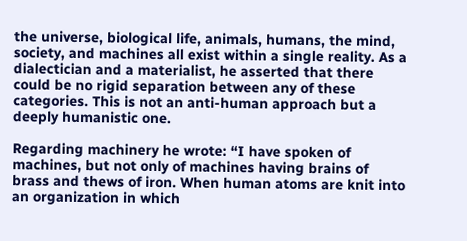the universe, biological life, animals, humans, the mind, society, and machines all exist within a single reality. As a dialectician and a materialist, he asserted that there could be no rigid separation between any of these categories. This is not an anti-human approach but a deeply humanistic one.

Regarding machinery he wrote: “I have spoken of machines, but not only of machines having brains of brass and thews of iron. When human atoms are knit into an organization in which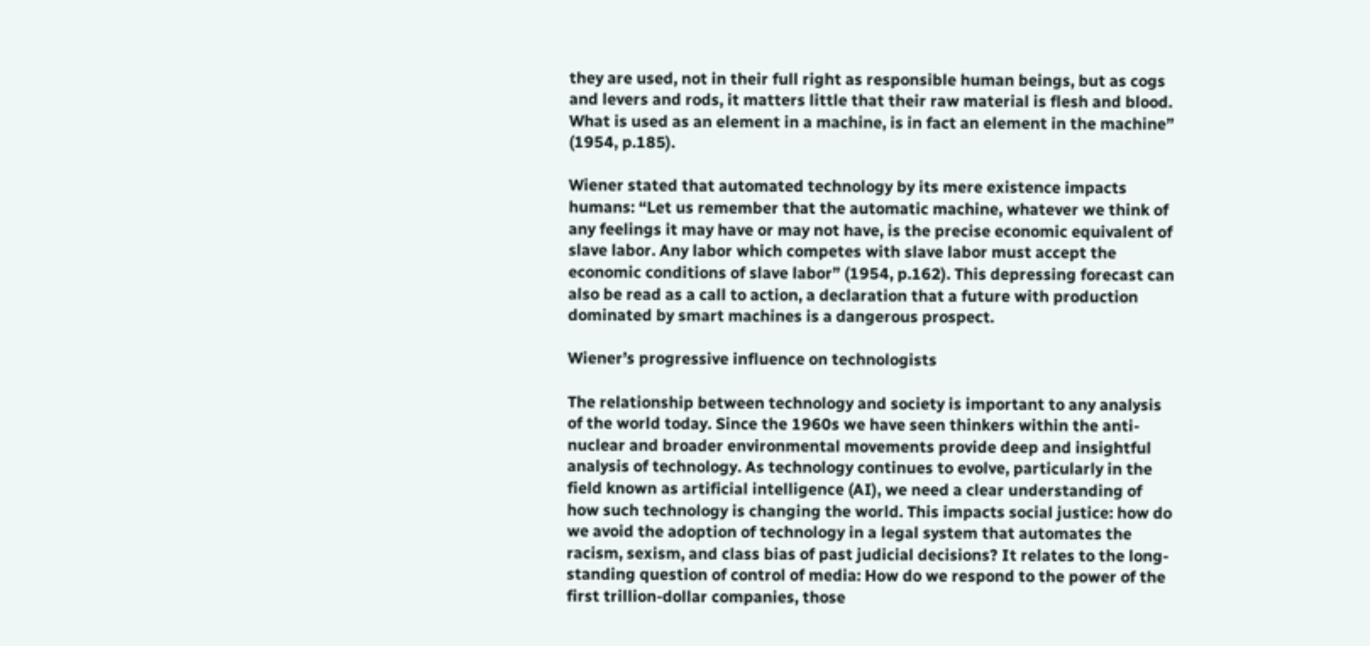they are used, not in their full right as responsible human beings, but as cogs and levers and rods, it matters little that their raw material is flesh and blood. What is used as an element in a machine, is in fact an element in the machine” (1954, p.185).

Wiener stated that automated technology by its mere existence impacts humans: “Let us remember that the automatic machine, whatever we think of any feelings it may have or may not have, is the precise economic equivalent of slave labor. Any labor which competes with slave labor must accept the economic conditions of slave labor” (1954, p.162). This depressing forecast can also be read as a call to action, a declaration that a future with production dominated by smart machines is a dangerous prospect.

Wiener’s progressive influence on technologists

The relationship between technology and society is important to any analysis of the world today. Since the 1960s we have seen thinkers within the anti-nuclear and broader environmental movements provide deep and insightful analysis of technology. As technology continues to evolve, particularly in the field known as artificial intelligence (AI), we need a clear understanding of how such technology is changing the world. This impacts social justice: how do we avoid the adoption of technology in a legal system that automates the racism, sexism, and class bias of past judicial decisions? It relates to the long-standing question of control of media: How do we respond to the power of the first trillion-dollar companies, those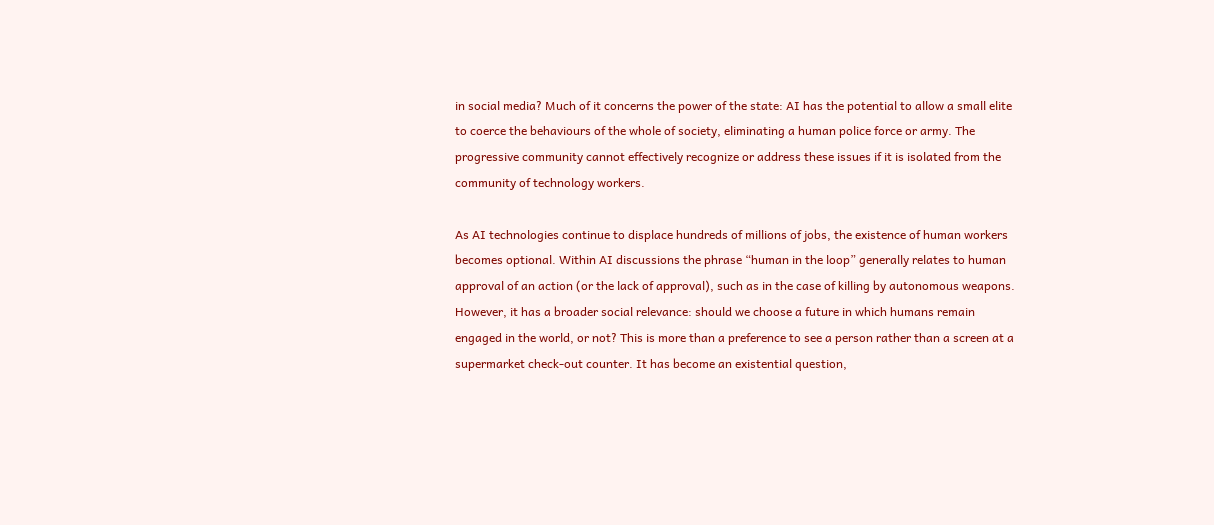in social media? Much of it concerns the power of the state: AI has the potential to allow a small elite to coerce the behaviours of the whole of society, eliminating a human police force or army. The progressive community cannot effectively recognize or address these issues if it is isolated from the community of technology workers.

As AI technologies continue to displace hundreds of millions of jobs, the existence of human workers becomes optional. Within AI discussions the phrase “human in the loop” generally relates to human approval of an action (or the lack of approval), such as in the case of killing by autonomous weapons. However, it has a broader social relevance: should we choose a future in which humans remain engaged in the world, or not? This is more than a preference to see a person rather than a screen at a supermarket check-out counter. It has become an existential question,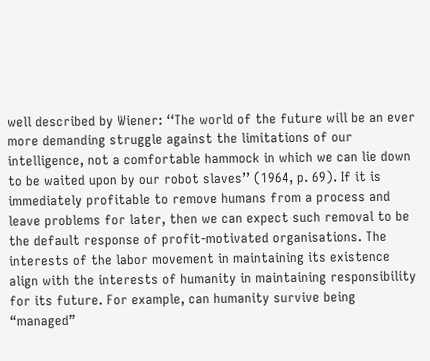well described by Wiener: ‘‘The world of the future will be an ever more demanding struggle against the limitations of our intelligence, not a comfortable hammock in which we can lie down to be waited upon by our robot slaves’’ (1964, p. 69). If it is immediately profitable to remove humans from a process and leave problems for later, then we can expect such removal to be the default response of profit-motivated organisations. The interests of the labor movement in maintaining its existence align with the interests of humanity in maintaining responsibility for its future. For example, can humanity survive being “managed”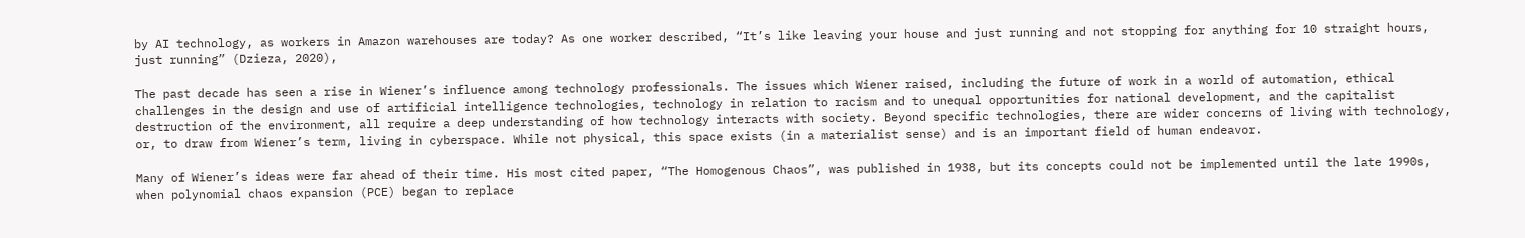by AI technology, as workers in Amazon warehouses are today? As one worker described, “It’s like leaving your house and just running and not stopping for anything for 10 straight hours, just running” (Dzieza, 2020),

The past decade has seen a rise in Wiener’s influence among technology professionals. The issues which Wiener raised, including the future of work in a world of automation, ethical challenges in the design and use of artificial intelligence technologies, technology in relation to racism and to unequal opportunities for national development, and the capitalist destruction of the environment, all require a deep understanding of how technology interacts with society. Beyond specific technologies, there are wider concerns of living with technology, or, to draw from Wiener’s term, living in cyberspace. While not physical, this space exists (in a materialist sense) and is an important field of human endeavor.

Many of Wiener’s ideas were far ahead of their time. His most cited paper, “The Homogenous Chaos”, was published in 1938, but its concepts could not be implemented until the late 1990s, when polynomial chaos expansion (PCE) began to replace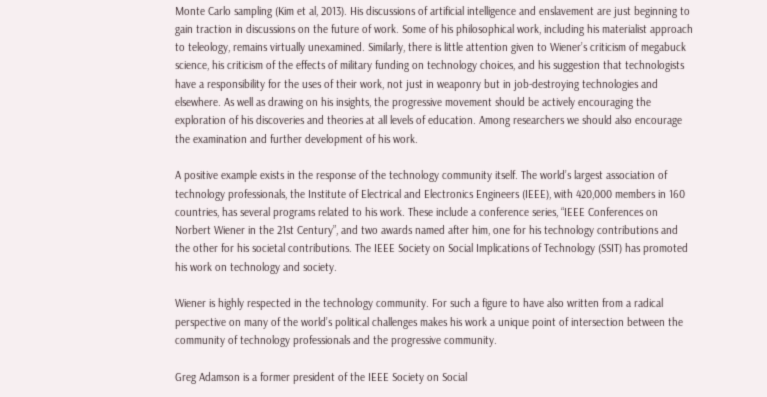Monte Carlo sampling (Kim et al, 2013). His discussions of artificial intelligence and enslavement are just beginning to gain traction in discussions on the future of work. Some of his philosophical work, including his materialist approach to teleology, remains virtually unexamined. Similarly, there is little attention given to Wiener’s criticism of megabuck science, his criticism of the effects of military funding on technology choices, and his suggestion that technologists have a responsibility for the uses of their work, not just in weaponry but in job-destroying technologies and elsewhere. As well as drawing on his insights, the progressive movement should be actively encouraging the exploration of his discoveries and theories at all levels of education. Among researchers we should also encourage the examination and further development of his work.

A positive example exists in the response of the technology community itself. The world’s largest association of technology professionals, the Institute of Electrical and Electronics Engineers (IEEE), with 420,000 members in 160 countries, has several programs related to his work. These include a conference series, “IEEE Conferences on Norbert Wiener in the 21st Century”, and two awards named after him, one for his technology contributions and the other for his societal contributions. The IEEE Society on Social Implications of Technology (SSIT) has promoted his work on technology and society.

Wiener is highly respected in the technology community. For such a figure to have also written from a radical perspective on many of the world’s political challenges makes his work a unique point of intersection between the community of technology professionals and the progressive community.

Greg Adamson is a former president of the IEEE Society on Social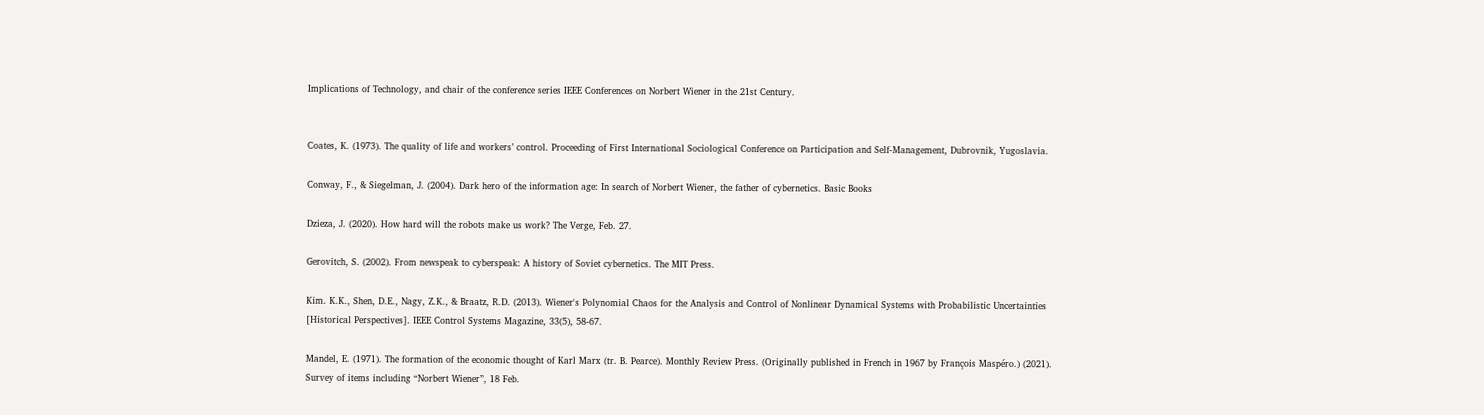Implications of Technology, and chair of the conference series IEEE Conferences on Norbert Wiener in the 21st Century.


Coates, K. (1973). The quality of life and workers’ control. Proceeding of First International Sociological Conference on Participation and Self-Management, Dubrovnik, Yugoslavia.

Conway, F., & Siegelman, J. (2004). Dark hero of the information age: In search of Norbert Wiener, the father of cybernetics. Basic Books

Dzieza, J. (2020). How hard will the robots make us work? The Verge, Feb. 27.

Gerovitch, S. (2002). From newspeak to cyberspeak: A history of Soviet cybernetics. The MIT Press.

Kim. K.K., Shen, D.E., Nagy, Z.K., & Braatz, R.D. (2013). Wiener's Polynomial Chaos for the Analysis and Control of Nonlinear Dynamical Systems with Probabilistic Uncertainties [Historical Perspectives]. IEEE Control Systems Magazine, 33(5), 58-67.

Mandel, E. (1971). The formation of the economic thought of Karl Marx (tr. B. Pearce). Monthly Review Press. (Originally published in French in 1967 by François Maspéro.) (2021). Survey of items including “Norbert Wiener”, 18 Feb.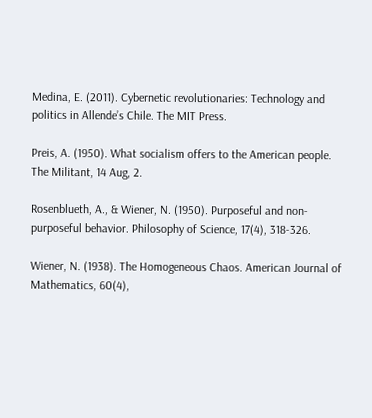Medina, E. (2011). Cybernetic revolutionaries: Technology and politics in Allende’s Chile. The MIT Press.

Preis, A. (1950). What socialism offers to the American people. The Militant, 14 Aug, 2.

Rosenblueth, A., & Wiener, N. (1950). Purposeful and non-purposeful behavior. Philosophy of Science, 17(4), 318-326.

Wiener, N. (1938). The Homogeneous Chaos. American Journal of Mathematics, 60(4),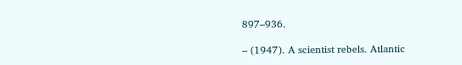897–936.

– (1947). A scientist rebels. Atlantic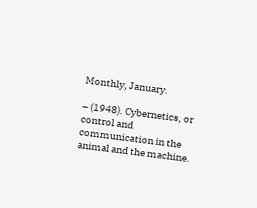Monthly, January.

– (1948). Cybernetics, or control and communication in the animal and the machine.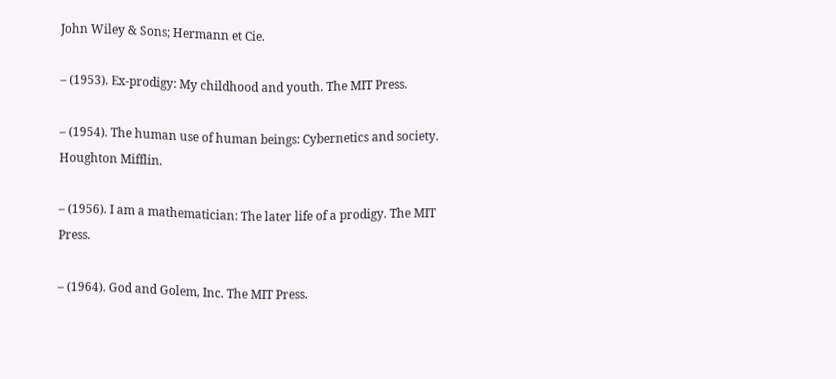John Wiley & Sons; Hermann et Cie.

– (1953). Ex-prodigy: My childhood and youth. The MIT Press.

– (1954). The human use of human beings: Cybernetics and society. Houghton Mifflin.

– (1956). I am a mathematician: The later life of a prodigy. The MIT Press.

– (1964). God and Golem, Inc. The MIT Press.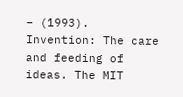– (1993). Invention: The care and feeding of ideas. The MIT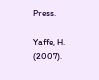Press.

Yaffe, H. (2007).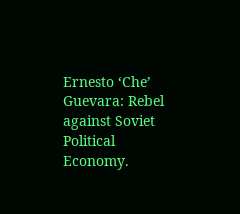Ernesto ‘Che’ Guevara: Rebel against Soviet Political Economy.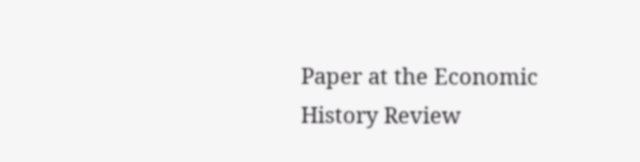Paper at the Economic History Review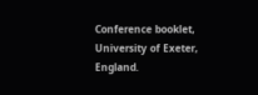Conference booklet, University of Exeter, England.